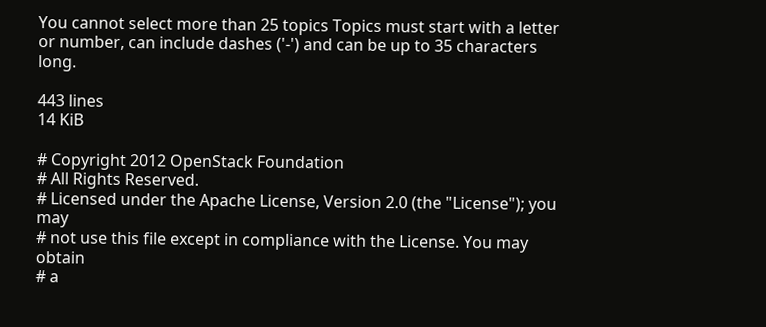You cannot select more than 25 topics Topics must start with a letter or number, can include dashes ('-') and can be up to 35 characters long.

443 lines
14 KiB

# Copyright 2012 OpenStack Foundation
# All Rights Reserved.
# Licensed under the Apache License, Version 2.0 (the "License"); you may
# not use this file except in compliance with the License. You may obtain
# a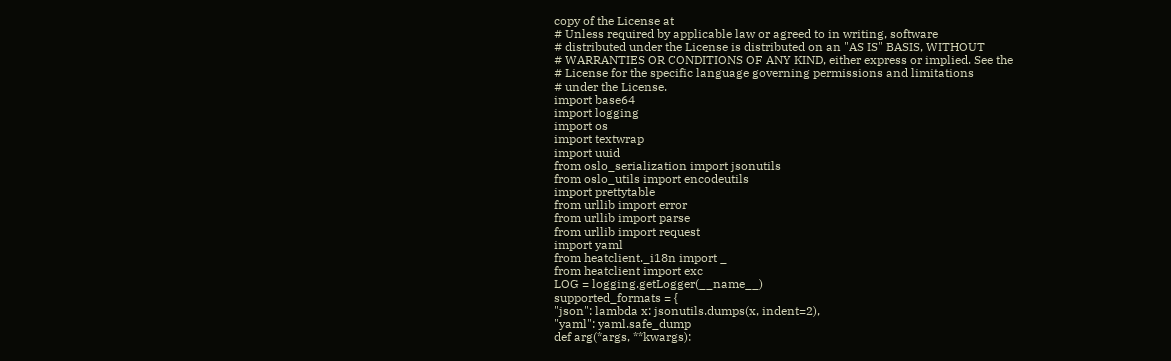copy of the License at
# Unless required by applicable law or agreed to in writing, software
# distributed under the License is distributed on an "AS IS" BASIS, WITHOUT
# WARRANTIES OR CONDITIONS OF ANY KIND, either express or implied. See the
# License for the specific language governing permissions and limitations
# under the License.
import base64
import logging
import os
import textwrap
import uuid
from oslo_serialization import jsonutils
from oslo_utils import encodeutils
import prettytable
from urllib import error
from urllib import parse
from urllib import request
import yaml
from heatclient._i18n import _
from heatclient import exc
LOG = logging.getLogger(__name__)
supported_formats = {
"json": lambda x: jsonutils.dumps(x, indent=2),
"yaml": yaml.safe_dump
def arg(*args, **kwargs):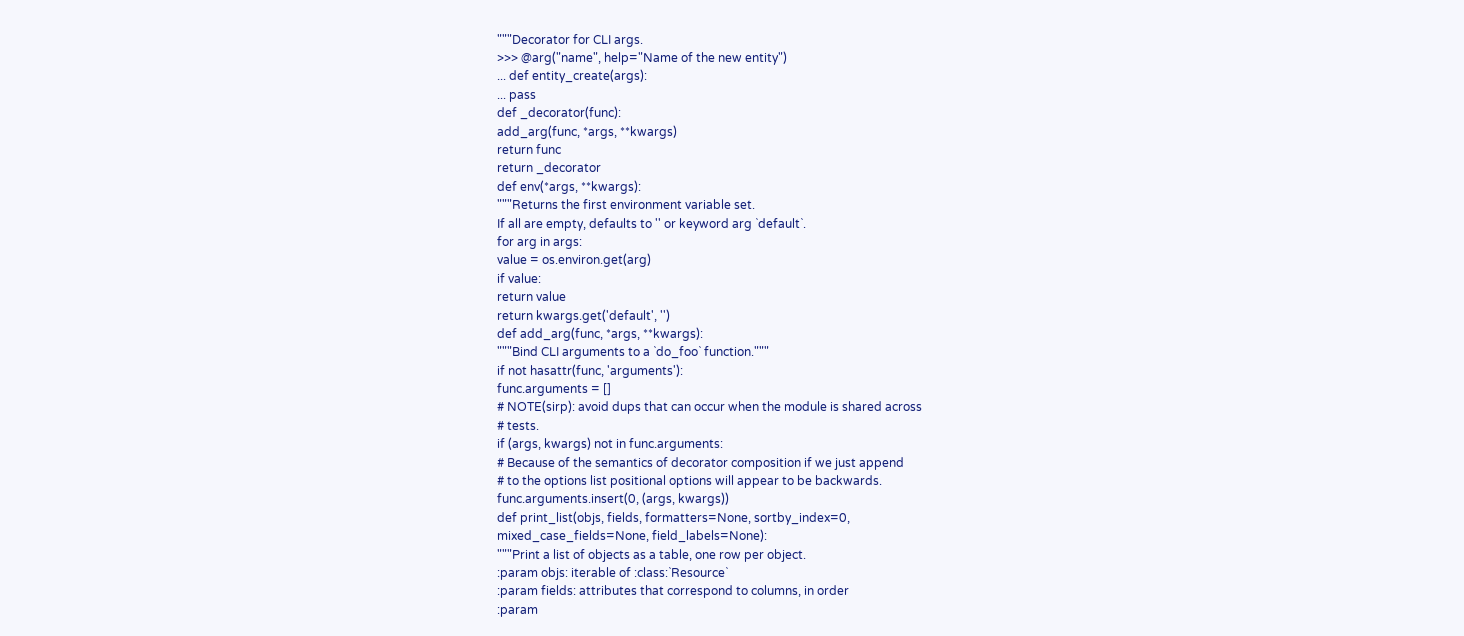"""Decorator for CLI args.
>>> @arg("name", help="Name of the new entity")
... def entity_create(args):
... pass
def _decorator(func):
add_arg(func, *args, **kwargs)
return func
return _decorator
def env(*args, **kwargs):
"""Returns the first environment variable set.
If all are empty, defaults to '' or keyword arg `default`.
for arg in args:
value = os.environ.get(arg)
if value:
return value
return kwargs.get('default', '')
def add_arg(func, *args, **kwargs):
"""Bind CLI arguments to a `do_foo` function."""
if not hasattr(func, 'arguments'):
func.arguments = []
# NOTE(sirp): avoid dups that can occur when the module is shared across
# tests.
if (args, kwargs) not in func.arguments:
# Because of the semantics of decorator composition if we just append
# to the options list positional options will appear to be backwards.
func.arguments.insert(0, (args, kwargs))
def print_list(objs, fields, formatters=None, sortby_index=0,
mixed_case_fields=None, field_labels=None):
"""Print a list of objects as a table, one row per object.
:param objs: iterable of :class:`Resource`
:param fields: attributes that correspond to columns, in order
:param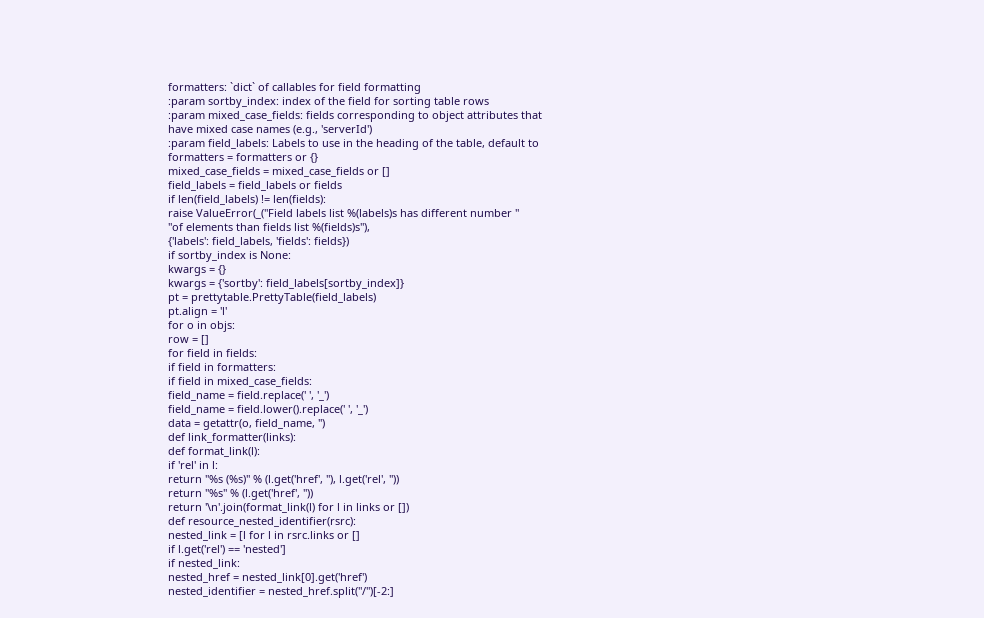formatters: `dict` of callables for field formatting
:param sortby_index: index of the field for sorting table rows
:param mixed_case_fields: fields corresponding to object attributes that
have mixed case names (e.g., 'serverId')
:param field_labels: Labels to use in the heading of the table, default to
formatters = formatters or {}
mixed_case_fields = mixed_case_fields or []
field_labels = field_labels or fields
if len(field_labels) != len(fields):
raise ValueError(_("Field labels list %(labels)s has different number "
"of elements than fields list %(fields)s"),
{'labels': field_labels, 'fields': fields})
if sortby_index is None:
kwargs = {}
kwargs = {'sortby': field_labels[sortby_index]}
pt = prettytable.PrettyTable(field_labels)
pt.align = 'l'
for o in objs:
row = []
for field in fields:
if field in formatters:
if field in mixed_case_fields:
field_name = field.replace(' ', '_')
field_name = field.lower().replace(' ', '_')
data = getattr(o, field_name, '')
def link_formatter(links):
def format_link(l):
if 'rel' in l:
return "%s (%s)" % (l.get('href', ''), l.get('rel', ''))
return "%s" % (l.get('href', ''))
return '\n'.join(format_link(l) for l in links or [])
def resource_nested_identifier(rsrc):
nested_link = [l for l in rsrc.links or []
if l.get('rel') == 'nested']
if nested_link:
nested_href = nested_link[0].get('href')
nested_identifier = nested_href.split("/")[-2:]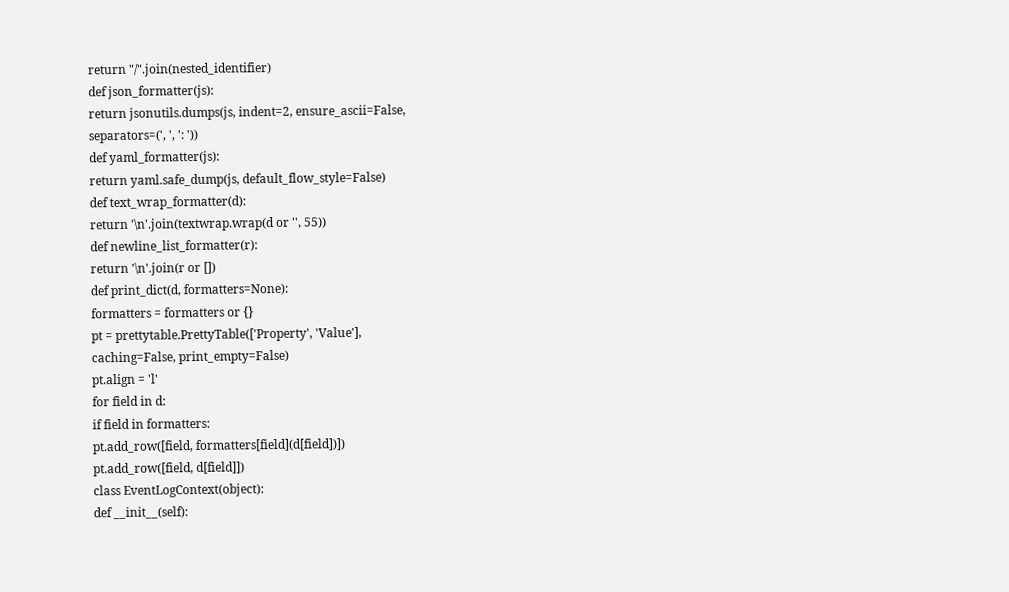return "/".join(nested_identifier)
def json_formatter(js):
return jsonutils.dumps(js, indent=2, ensure_ascii=False,
separators=(', ', ': '))
def yaml_formatter(js):
return yaml.safe_dump(js, default_flow_style=False)
def text_wrap_formatter(d):
return '\n'.join(textwrap.wrap(d or '', 55))
def newline_list_formatter(r):
return '\n'.join(r or [])
def print_dict(d, formatters=None):
formatters = formatters or {}
pt = prettytable.PrettyTable(['Property', 'Value'],
caching=False, print_empty=False)
pt.align = 'l'
for field in d:
if field in formatters:
pt.add_row([field, formatters[field](d[field])])
pt.add_row([field, d[field]])
class EventLogContext(object):
def __init__(self):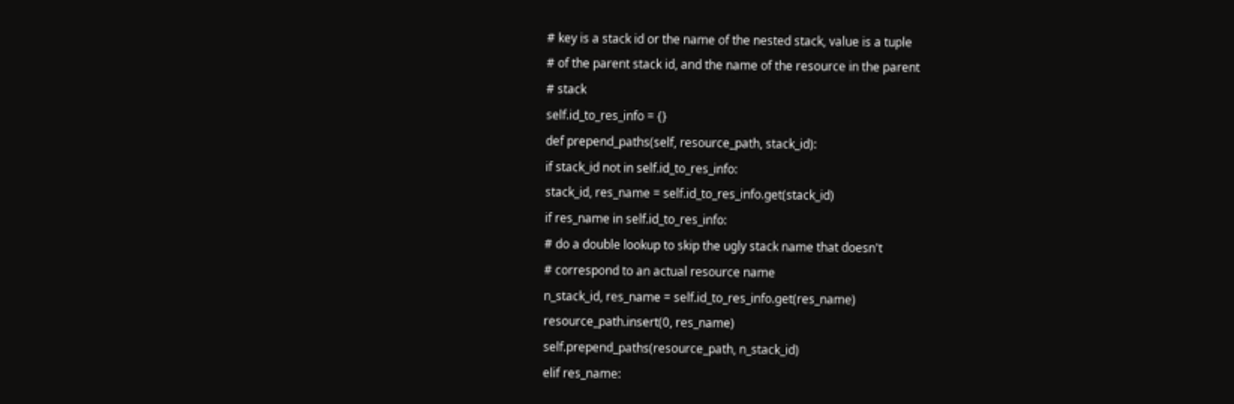# key is a stack id or the name of the nested stack, value is a tuple
# of the parent stack id, and the name of the resource in the parent
# stack
self.id_to_res_info = {}
def prepend_paths(self, resource_path, stack_id):
if stack_id not in self.id_to_res_info:
stack_id, res_name = self.id_to_res_info.get(stack_id)
if res_name in self.id_to_res_info:
# do a double lookup to skip the ugly stack name that doesn't
# correspond to an actual resource name
n_stack_id, res_name = self.id_to_res_info.get(res_name)
resource_path.insert(0, res_name)
self.prepend_paths(resource_path, n_stack_id)
elif res_name: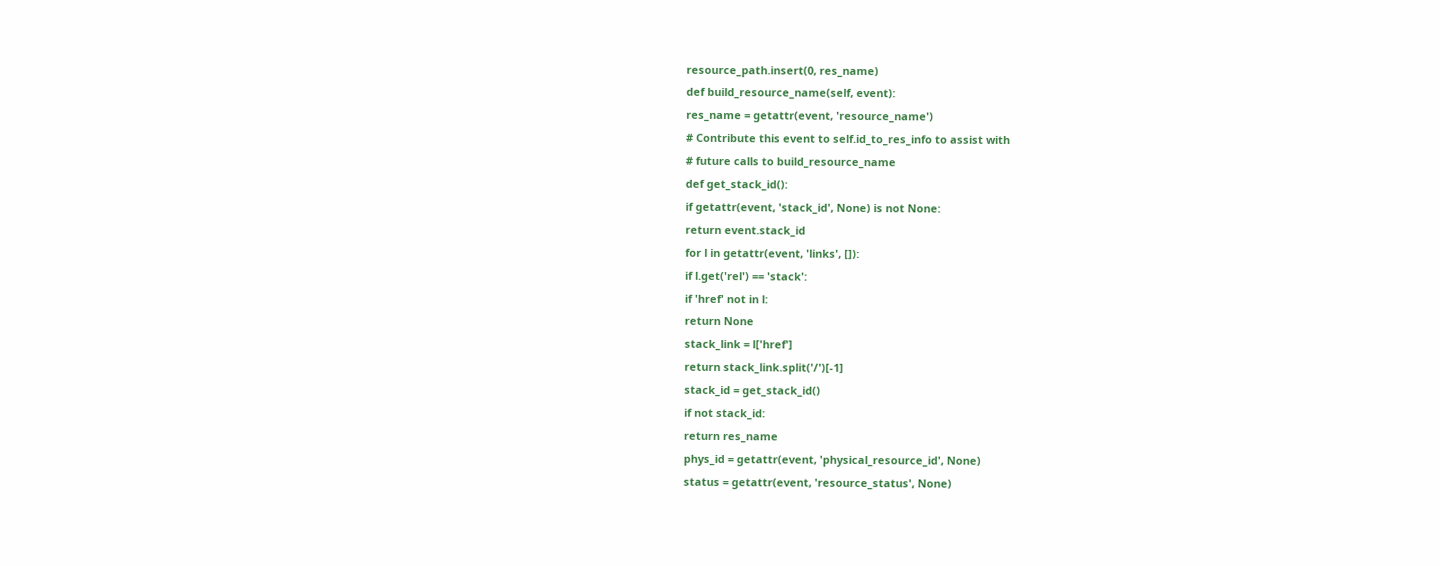resource_path.insert(0, res_name)
def build_resource_name(self, event):
res_name = getattr(event, 'resource_name')
# Contribute this event to self.id_to_res_info to assist with
# future calls to build_resource_name
def get_stack_id():
if getattr(event, 'stack_id', None) is not None:
return event.stack_id
for l in getattr(event, 'links', []):
if l.get('rel') == 'stack':
if 'href' not in l:
return None
stack_link = l['href']
return stack_link.split('/')[-1]
stack_id = get_stack_id()
if not stack_id:
return res_name
phys_id = getattr(event, 'physical_resource_id', None)
status = getattr(event, 'resource_status', None)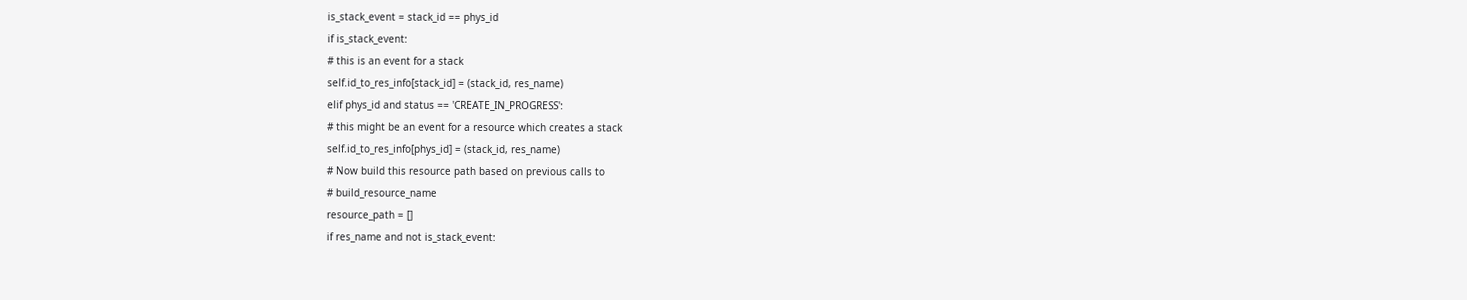is_stack_event = stack_id == phys_id
if is_stack_event:
# this is an event for a stack
self.id_to_res_info[stack_id] = (stack_id, res_name)
elif phys_id and status == 'CREATE_IN_PROGRESS':
# this might be an event for a resource which creates a stack
self.id_to_res_info[phys_id] = (stack_id, res_name)
# Now build this resource path based on previous calls to
# build_resource_name
resource_path = []
if res_name and not is_stack_event: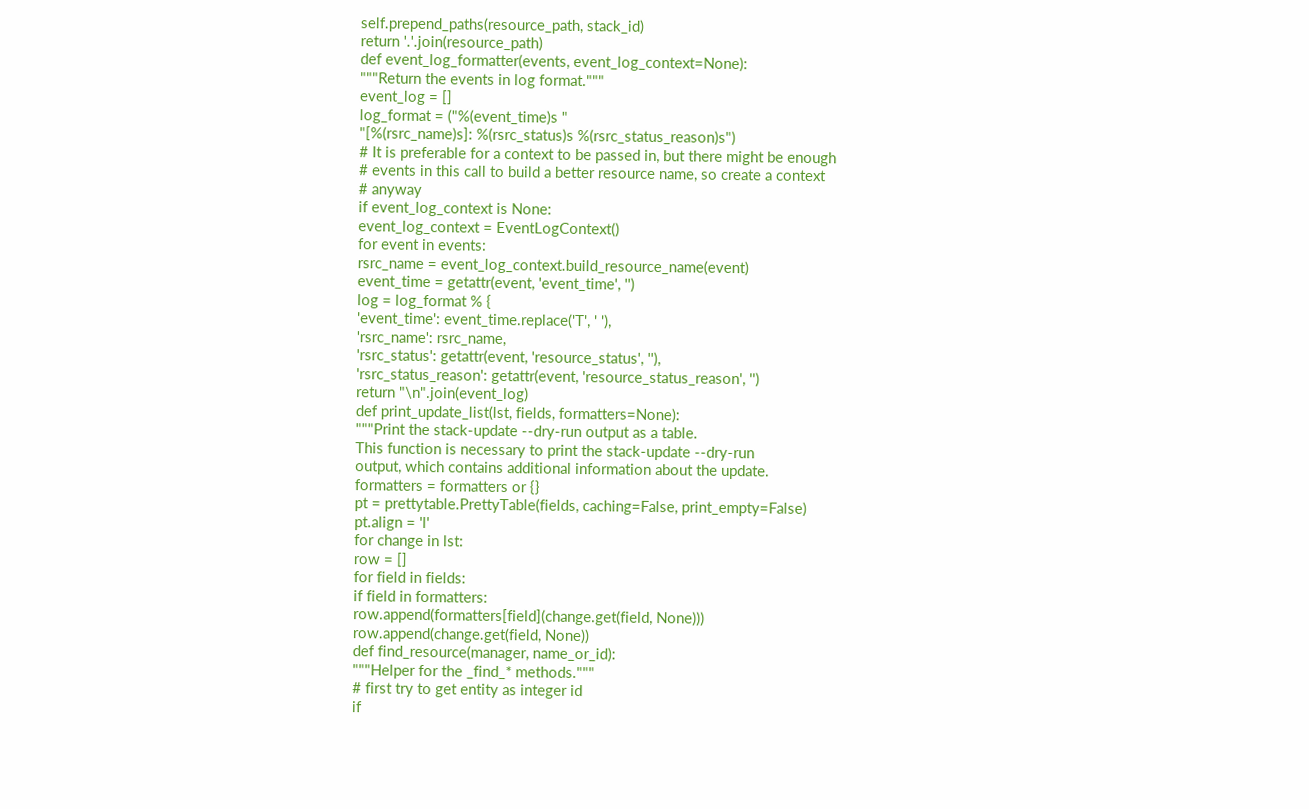self.prepend_paths(resource_path, stack_id)
return '.'.join(resource_path)
def event_log_formatter(events, event_log_context=None):
"""Return the events in log format."""
event_log = []
log_format = ("%(event_time)s "
"[%(rsrc_name)s]: %(rsrc_status)s %(rsrc_status_reason)s")
# It is preferable for a context to be passed in, but there might be enough
# events in this call to build a better resource name, so create a context
# anyway
if event_log_context is None:
event_log_context = EventLogContext()
for event in events:
rsrc_name = event_log_context.build_resource_name(event)
event_time = getattr(event, 'event_time', '')
log = log_format % {
'event_time': event_time.replace('T', ' '),
'rsrc_name': rsrc_name,
'rsrc_status': getattr(event, 'resource_status', ''),
'rsrc_status_reason': getattr(event, 'resource_status_reason', '')
return "\n".join(event_log)
def print_update_list(lst, fields, formatters=None):
"""Print the stack-update --dry-run output as a table.
This function is necessary to print the stack-update --dry-run
output, which contains additional information about the update.
formatters = formatters or {}
pt = prettytable.PrettyTable(fields, caching=False, print_empty=False)
pt.align = 'l'
for change in lst:
row = []
for field in fields:
if field in formatters:
row.append(formatters[field](change.get(field, None)))
row.append(change.get(field, None))
def find_resource(manager, name_or_id):
"""Helper for the _find_* methods."""
# first try to get entity as integer id
if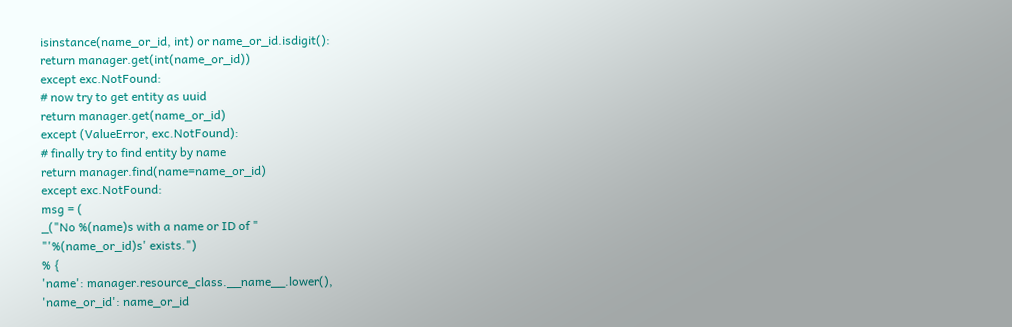isinstance(name_or_id, int) or name_or_id.isdigit():
return manager.get(int(name_or_id))
except exc.NotFound:
# now try to get entity as uuid
return manager.get(name_or_id)
except (ValueError, exc.NotFound):
# finally try to find entity by name
return manager.find(name=name_or_id)
except exc.NotFound:
msg = (
_("No %(name)s with a name or ID of "
"'%(name_or_id)s' exists.")
% {
'name': manager.resource_class.__name__.lower(),
'name_or_id': name_or_id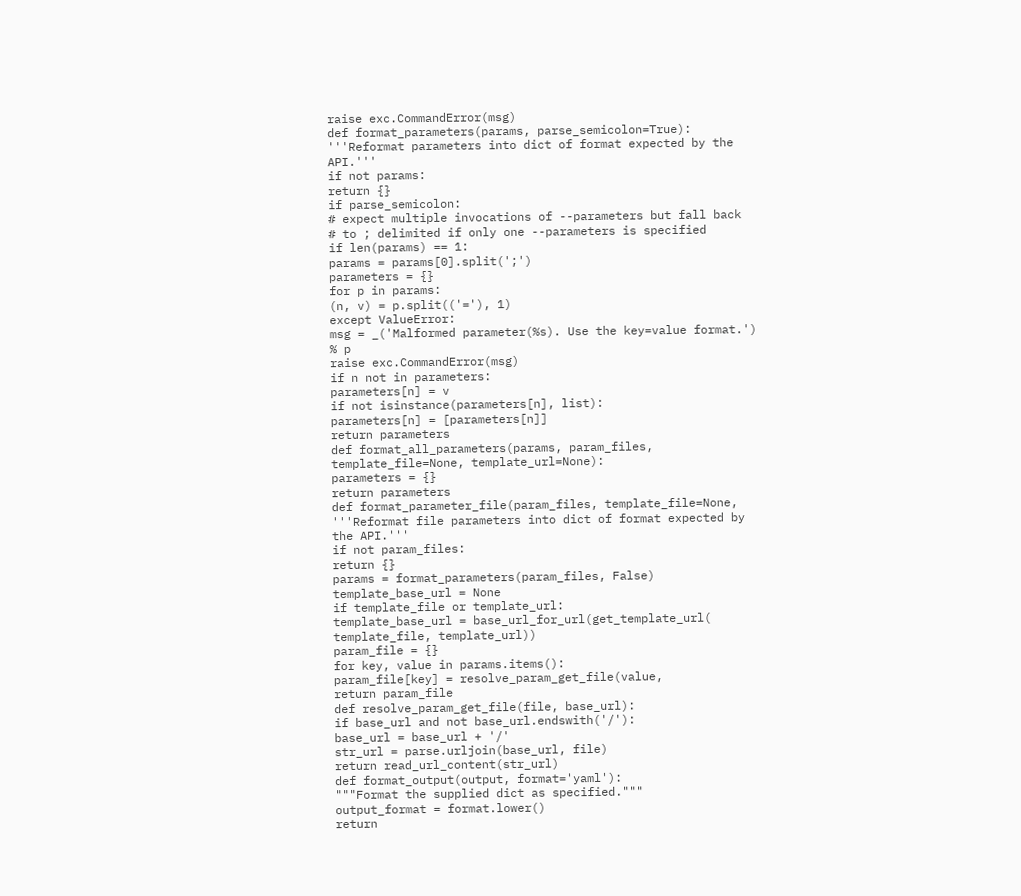raise exc.CommandError(msg)
def format_parameters(params, parse_semicolon=True):
'''Reformat parameters into dict of format expected by the API.'''
if not params:
return {}
if parse_semicolon:
# expect multiple invocations of --parameters but fall back
# to ; delimited if only one --parameters is specified
if len(params) == 1:
params = params[0].split(';')
parameters = {}
for p in params:
(n, v) = p.split(('='), 1)
except ValueError:
msg = _('Malformed parameter(%s). Use the key=value format.') % p
raise exc.CommandError(msg)
if n not in parameters:
parameters[n] = v
if not isinstance(parameters[n], list):
parameters[n] = [parameters[n]]
return parameters
def format_all_parameters(params, param_files,
template_file=None, template_url=None):
parameters = {}
return parameters
def format_parameter_file(param_files, template_file=None,
'''Reformat file parameters into dict of format expected by the API.'''
if not param_files:
return {}
params = format_parameters(param_files, False)
template_base_url = None
if template_file or template_url:
template_base_url = base_url_for_url(get_template_url(
template_file, template_url))
param_file = {}
for key, value in params.items():
param_file[key] = resolve_param_get_file(value,
return param_file
def resolve_param_get_file(file, base_url):
if base_url and not base_url.endswith('/'):
base_url = base_url + '/'
str_url = parse.urljoin(base_url, file)
return read_url_content(str_url)
def format_output(output, format='yaml'):
"""Format the supplied dict as specified."""
output_format = format.lower()
return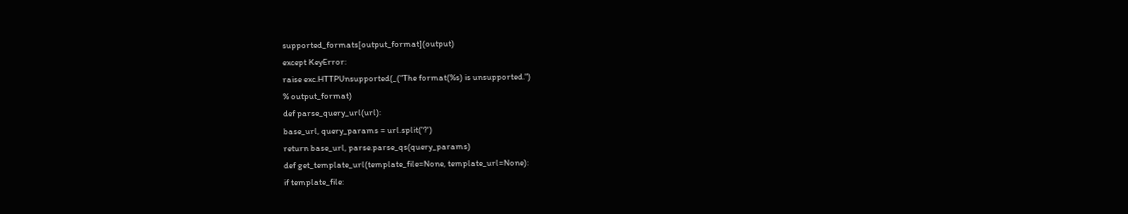supported_formats[output_format](output)
except KeyError:
raise exc.HTTPUnsupported(_("The format(%s) is unsupported.")
% output_format)
def parse_query_url(url):
base_url, query_params = url.split('?')
return base_url, parse.parse_qs(query_params)
def get_template_url(template_file=None, template_url=None):
if template_file: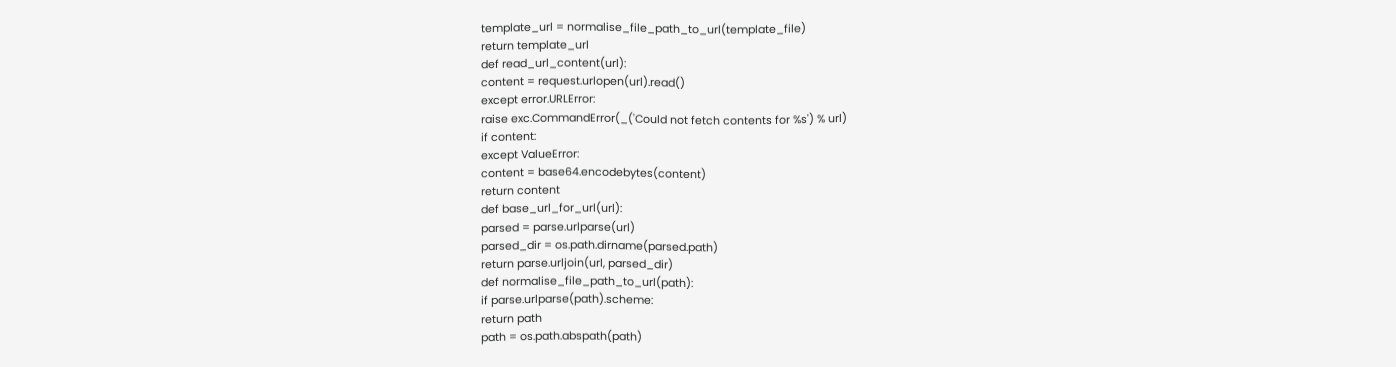template_url = normalise_file_path_to_url(template_file)
return template_url
def read_url_content(url):
content = request.urlopen(url).read()
except error.URLError:
raise exc.CommandError(_('Could not fetch contents for %s') % url)
if content:
except ValueError:
content = base64.encodebytes(content)
return content
def base_url_for_url(url):
parsed = parse.urlparse(url)
parsed_dir = os.path.dirname(parsed.path)
return parse.urljoin(url, parsed_dir)
def normalise_file_path_to_url(path):
if parse.urlparse(path).scheme:
return path
path = os.path.abspath(path)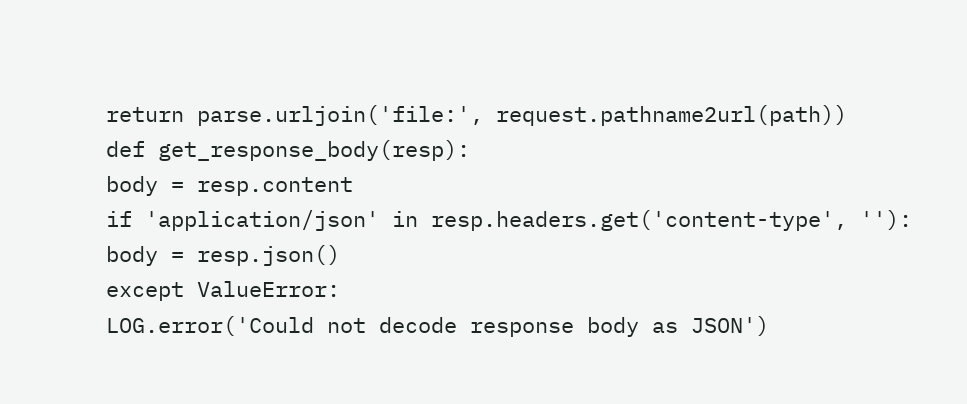return parse.urljoin('file:', request.pathname2url(path))
def get_response_body(resp):
body = resp.content
if 'application/json' in resp.headers.get('content-type', ''):
body = resp.json()
except ValueError:
LOG.error('Could not decode response body as JSON')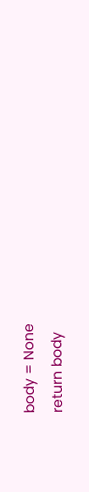body = None
return body